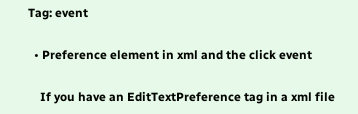Tag: event

  • Preference element in xml and the click event

    If you have an EditTextPreference tag in a xml file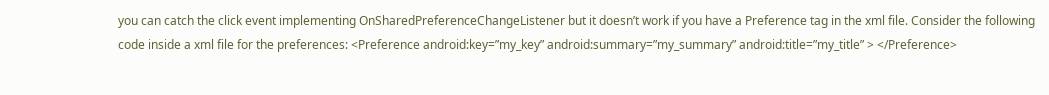you can catch the click event implementing OnSharedPreferenceChangeListener but it doesn’t work if you have a Preference tag in the xml file. Consider the following code inside a xml file for the preferences: <Preference android:key=”my_key” android:summary=”my_summary” android:title=”my_title” > </Preference>